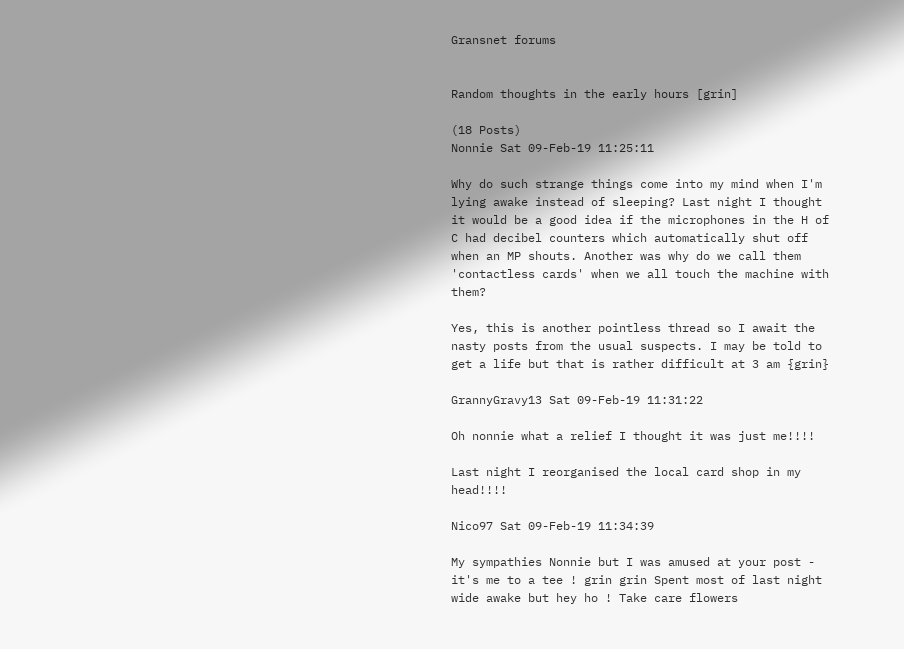Gransnet forums


Random thoughts in the early hours [grin]

(18 Posts)
Nonnie Sat 09-Feb-19 11:25:11

Why do such strange things come into my mind when I'm lying awake instead of sleeping? Last night I thought it would be a good idea if the microphones in the H of C had decibel counters which automatically shut off when an MP shouts. Another was why do we call them 'contactless cards' when we all touch the machine with them?

Yes, this is another pointless thread so I await the nasty posts from the usual suspects. I may be told to get a life but that is rather difficult at 3 am {grin}

GrannyGravy13 Sat 09-Feb-19 11:31:22

Oh nonnie what a relief I thought it was just me!!!!

Last night I reorganised the local card shop in my head!!!!

Nico97 Sat 09-Feb-19 11:34:39

My sympathies Nonnie but I was amused at your post - it's me to a tee ! grin grin Spent most of last night wide awake but hey ho ! Take care flowers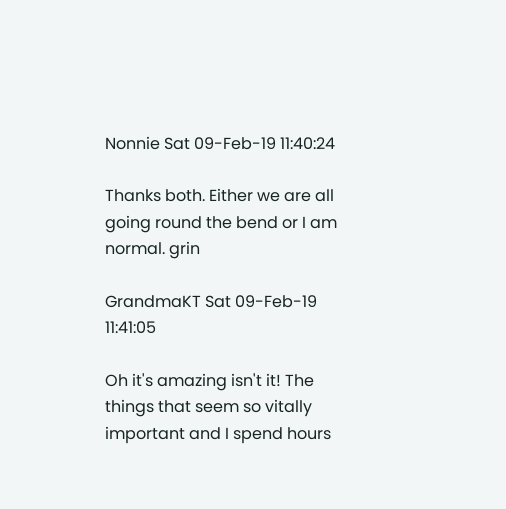Nonnie Sat 09-Feb-19 11:40:24

Thanks both. Either we are all going round the bend or I am normal. grin

GrandmaKT Sat 09-Feb-19 11:41:05

Oh it's amazing isn't it! The things that seem so vitally important and I spend hours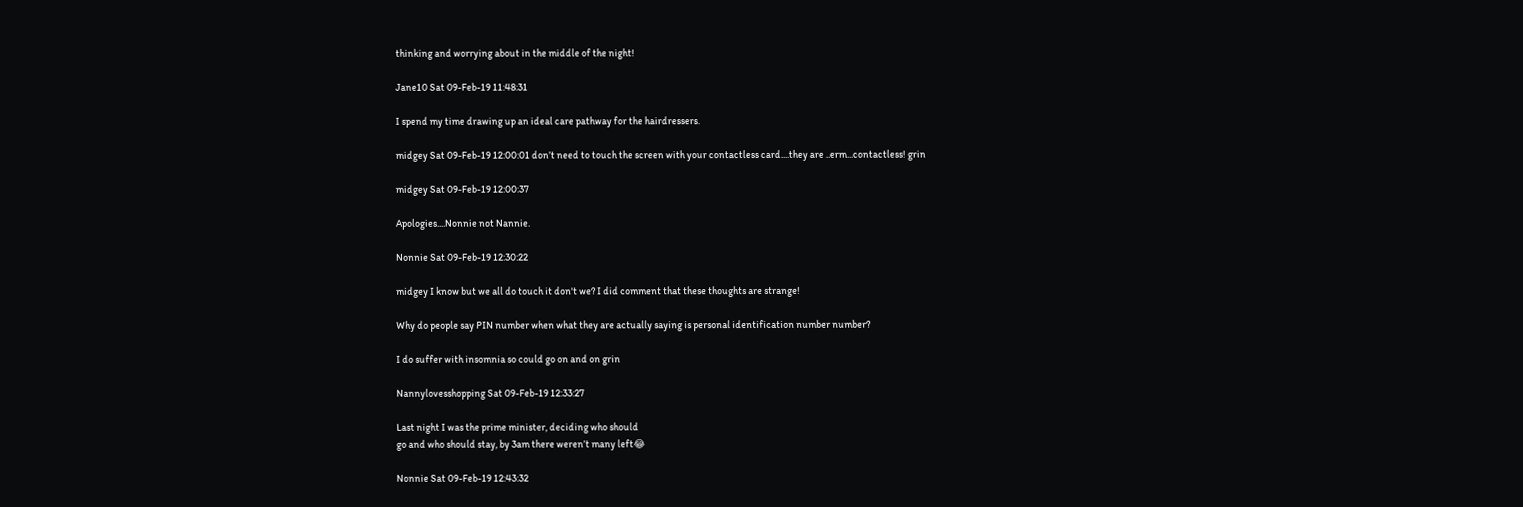thinking and worrying about in the middle of the night!

Jane10 Sat 09-Feb-19 11:48:31

I spend my time drawing up an ideal care pathway for the hairdressers.

midgey Sat 09-Feb-19 12:00:01 don’t need to touch the screen with your contactless card....they are ..erm...contactless! grin

midgey Sat 09-Feb-19 12:00:37

Apologies....Nonnie not Nannie.

Nonnie Sat 09-Feb-19 12:30:22

midgey I know but we all do touch it don't we? I did comment that these thoughts are strange!

Why do people say PIN number when what they are actually saying is personal identification number number?

I do suffer with insomnia so could go on and on grin

Nannylovesshopping Sat 09-Feb-19 12:33:27

Last night I was the prime minister, deciding who should
go and who should stay, by 3am there weren’t many left😂

Nonnie Sat 09-Feb-19 12:43:32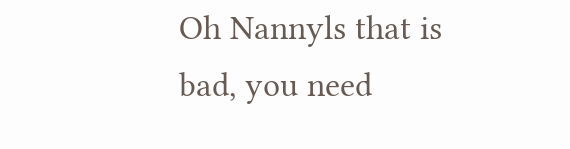Oh Nannyls that is bad, you need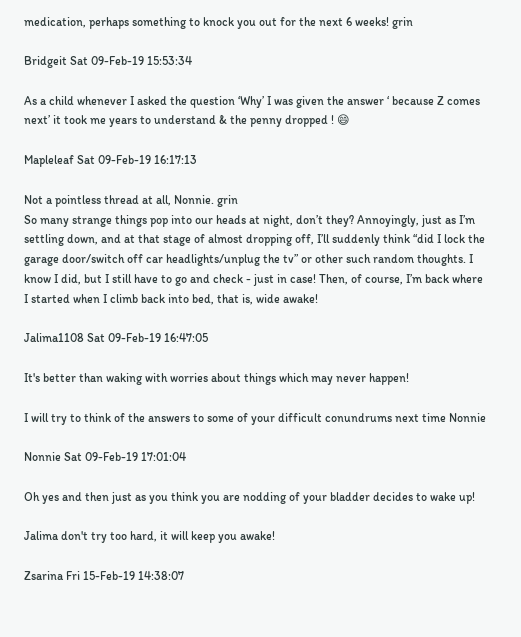medication, perhaps something to knock you out for the next 6 weeks! grin

Bridgeit Sat 09-Feb-19 15:53:34

As a child whenever I asked the question ‘Why’ I was given the answer ‘ because Z comes next’ it took me years to understand & the penny dropped ! 😄

Mapleleaf Sat 09-Feb-19 16:17:13

Not a pointless thread at all, Nonnie. grin
So many strange things pop into our heads at night, don’t they? Annoyingly, just as I’m settling down, and at that stage of almost dropping off, I’ll suddenly think “did I lock the garage door/switch off car headlights/unplug the tv” or other such random thoughts. I know I did, but I still have to go and check - just in case! Then, of course, I’m back where I started when I climb back into bed, that is, wide awake!

Jalima1108 Sat 09-Feb-19 16:47:05

It's better than waking with worries about things which may never happen!

I will try to think of the answers to some of your difficult conundrums next time Nonnie

Nonnie Sat 09-Feb-19 17:01:04

Oh yes and then just as you think you are nodding of your bladder decides to wake up!

Jalima don't try too hard, it will keep you awake!

Zsarina Fri 15-Feb-19 14:38:07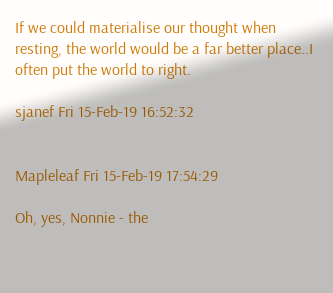If we could materialise our thought when resting, the world would be a far better place..I often put the world to right.

sjanef Fri 15-Feb-19 16:52:32


Mapleleaf Fri 15-Feb-19 17:54:29

Oh, yes, Nonnie - the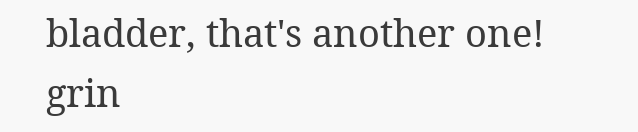bladder, that's another one! grin